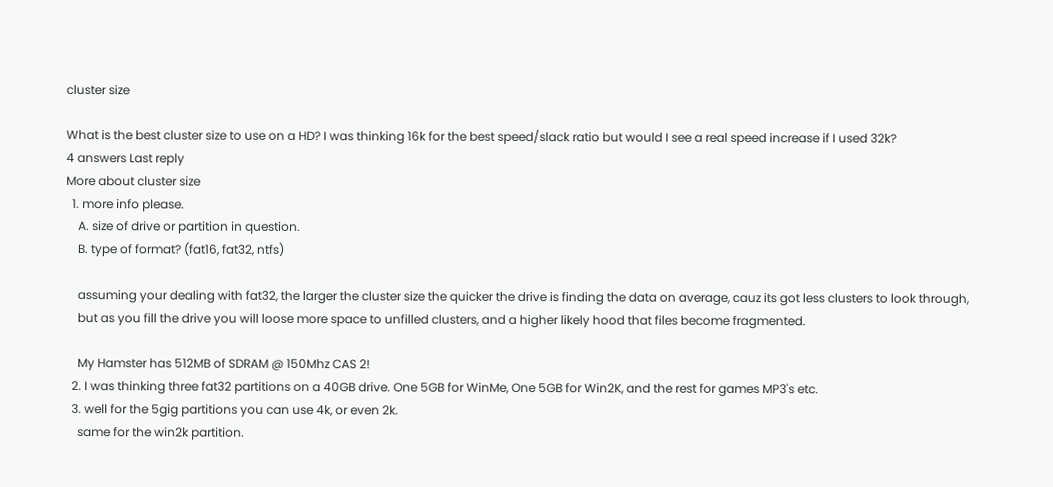cluster size

What is the best cluster size to use on a HD? I was thinking 16k for the best speed/slack ratio but would I see a real speed increase if I used 32k?
4 answers Last reply
More about cluster size
  1. more info please.
    A. size of drive or partition in question.
    B. type of format? (fat16, fat32, ntfs)

    assuming your dealing with fat32, the larger the cluster size the quicker the drive is finding the data on average, cauz its got less clusters to look through,
    but as you fill the drive you will loose more space to unfilled clusters, and a higher likely hood that files become fragmented.

    My Hamster has 512MB of SDRAM @ 150Mhz CAS 2!
  2. I was thinking three fat32 partitions on a 40GB drive. One 5GB for WinMe, One 5GB for Win2K, and the rest for games MP3's etc.
  3. well for the 5gig partitions you can use 4k, or even 2k.
    same for the win2k partition.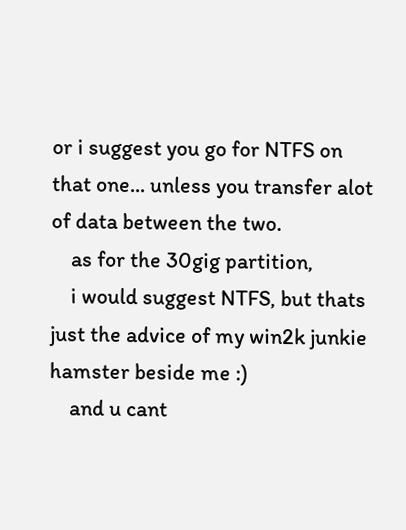or i suggest you go for NTFS on that one... unless you transfer alot of data between the two.
    as for the 30gig partition,
    i would suggest NTFS, but thats just the advice of my win2k junkie hamster beside me :)
    and u cant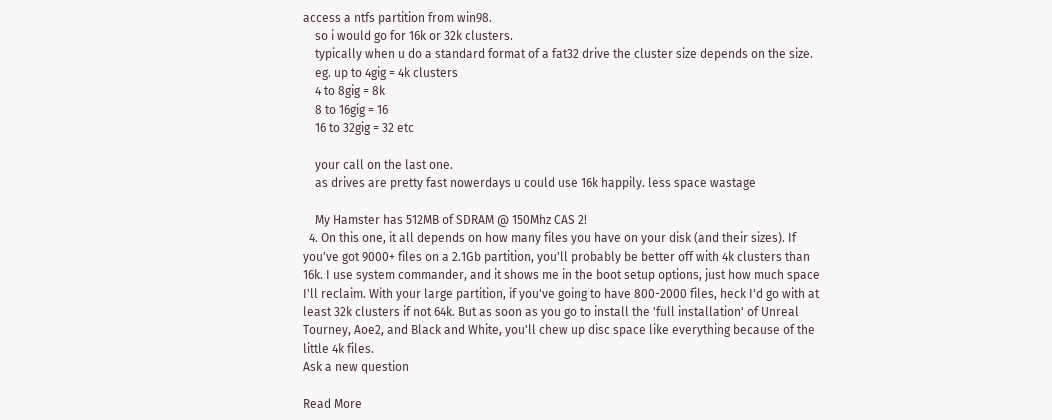access a ntfs partition from win98.
    so i would go for 16k or 32k clusters.
    typically when u do a standard format of a fat32 drive the cluster size depends on the size.
    eg. up to 4gig = 4k clusters
    4 to 8gig = 8k
    8 to 16gig = 16
    16 to 32gig = 32 etc

    your call on the last one.
    as drives are pretty fast nowerdays u could use 16k happily. less space wastage

    My Hamster has 512MB of SDRAM @ 150Mhz CAS 2!
  4. On this one, it all depends on how many files you have on your disk (and their sizes). If you've got 9000+ files on a 2.1Gb partition, you'll probably be better off with 4k clusters than 16k. I use system commander, and it shows me in the boot setup options, just how much space I'll reclaim. With your large partition, if you've going to have 800-2000 files, heck I'd go with at least 32k clusters if not 64k. But as soon as you go to install the 'full installation' of Unreal Tourney, Aoe2, and Black and White, you'll chew up disc space like everything because of the little 4k files.
Ask a new question

Read More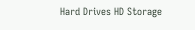Hard Drives HD Storage